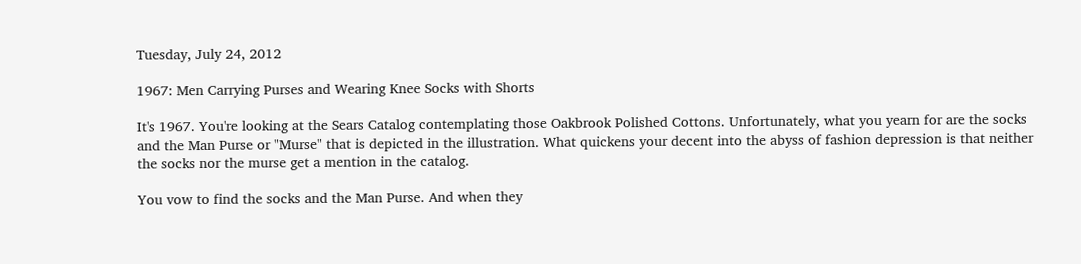Tuesday, July 24, 2012

1967: Men Carrying Purses and Wearing Knee Socks with Shorts

It's 1967. You're looking at the Sears Catalog contemplating those Oakbrook Polished Cottons. Unfortunately, what you yearn for are the socks and the Man Purse or "Murse" that is depicted in the illustration. What quickens your decent into the abyss of fashion depression is that neither the socks nor the murse get a mention in the catalog.

You vow to find the socks and the Man Purse. And when they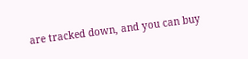are tracked down, and you can buy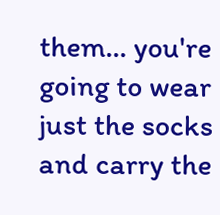them... you're going to wear just the socks and carry the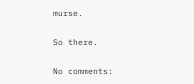murse.

So there.

No comments: